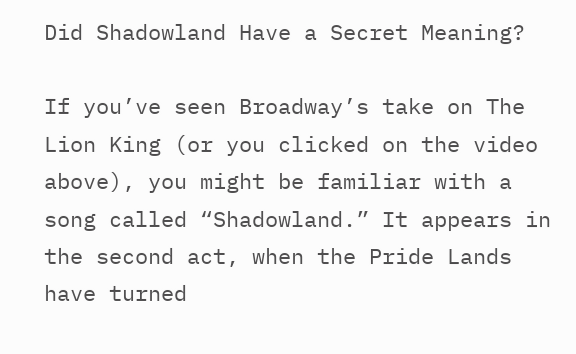Did Shadowland Have a Secret Meaning?

If you’ve seen Broadway’s take on The Lion King (or you clicked on the video above), you might be familiar with a song called “Shadowland.” It appears in the second act, when the Pride Lands have turned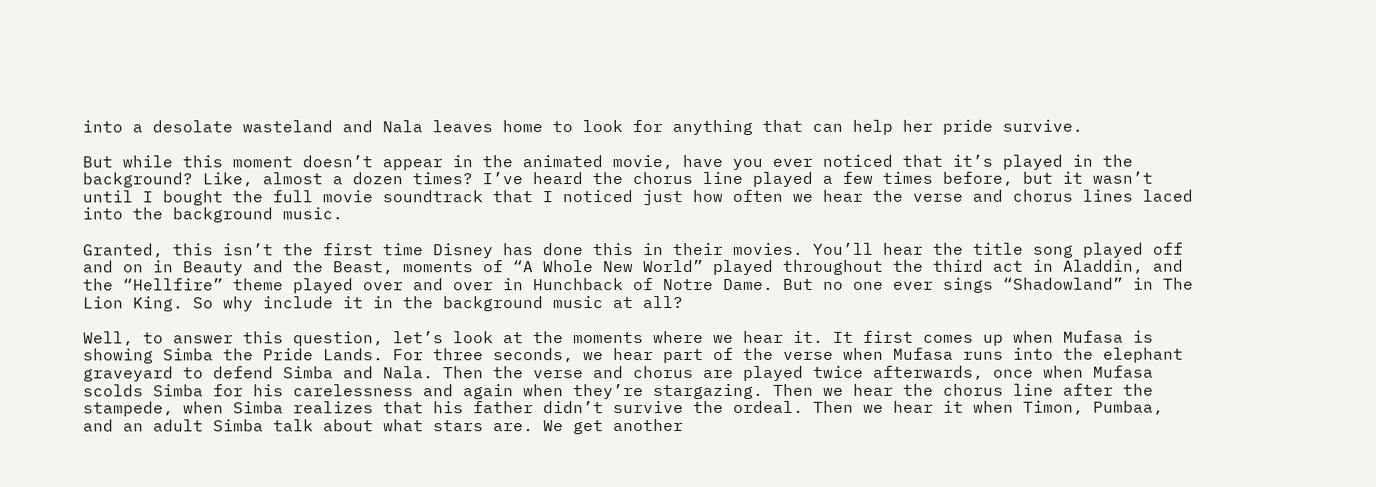into a desolate wasteland and Nala leaves home to look for anything that can help her pride survive.

But while this moment doesn’t appear in the animated movie, have you ever noticed that it’s played in the background? Like, almost a dozen times? I’ve heard the chorus line played a few times before, but it wasn’t until I bought the full movie soundtrack that I noticed just how often we hear the verse and chorus lines laced into the background music.

Granted, this isn’t the first time Disney has done this in their movies. You’ll hear the title song played off and on in Beauty and the Beast, moments of “A Whole New World” played throughout the third act in Aladdin, and the “Hellfire” theme played over and over in Hunchback of Notre Dame. But no one ever sings “Shadowland” in The Lion King. So why include it in the background music at all?

Well, to answer this question, let’s look at the moments where we hear it. It first comes up when Mufasa is showing Simba the Pride Lands. For three seconds, we hear part of the verse when Mufasa runs into the elephant graveyard to defend Simba and Nala. Then the verse and chorus are played twice afterwards, once when Mufasa scolds Simba for his carelessness and again when they’re stargazing. Then we hear the chorus line after the stampede, when Simba realizes that his father didn’t survive the ordeal. Then we hear it when Timon, Pumbaa, and an adult Simba talk about what stars are. We get another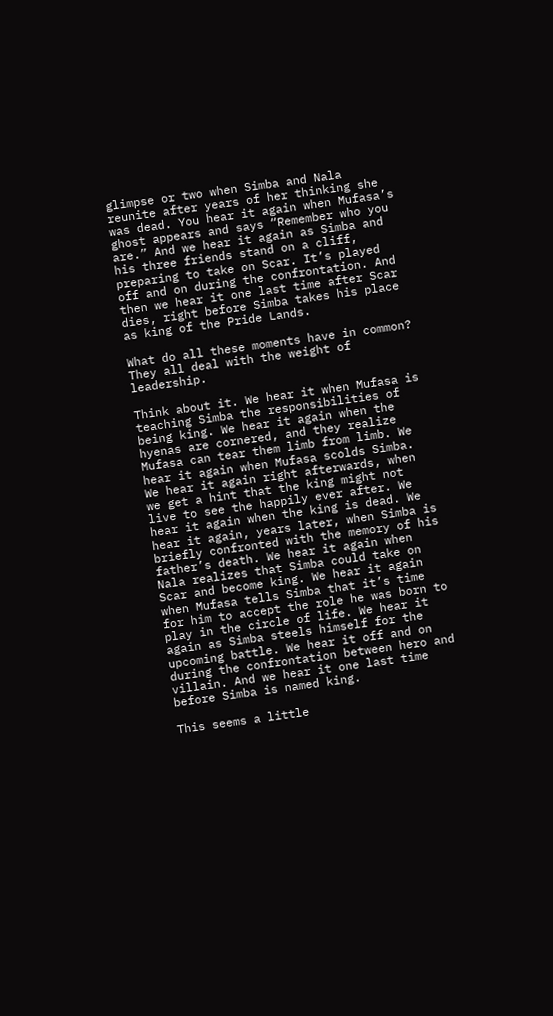glimpse or two when Simba and Nala reunite after years of her thinking she was dead. You hear it again when Mufasa’s ghost appears and says “Remember who you are.” And we hear it again as Simba and his three friends stand on a cliff, preparing to take on Scar. It’s played off and on during the confrontation. And then we hear it one last time after Scar dies, right before Simba takes his place as king of the Pride Lands.

What do all these moments have in common? They all deal with the weight of leadership.

Think about it. We hear it when Mufasa is teaching Simba the responsibilities of being king. We hear it again when the hyenas are cornered, and they realize Mufasa can tear them limb from limb. We hear it again when Mufasa scolds Simba. We hear it again right afterwards, when we get a hint that the king might not live to see the happily ever after. We hear it again when the king is dead. We hear it again, years later, when Simba is briefly confronted with the memory of his father’s death. We hear it again when Nala realizes that Simba could take on Scar and become king. We hear it again when Mufasa tells Simba that it’s time for him to accept the role he was born to play in the circle of life. We hear it again as Simba steels himself for the upcoming battle. We hear it off and on during the confrontation between hero and villain. And we hear it one last time before Simba is named king.

This seems a little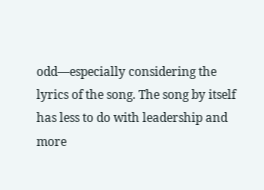odd—especially considering the lyrics of the song. The song by itself has less to do with leadership and more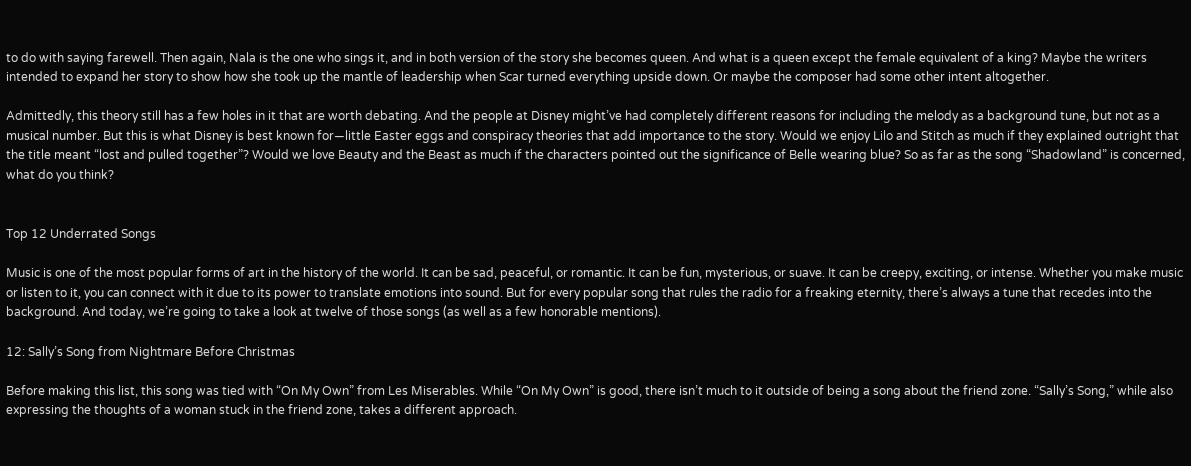to do with saying farewell. Then again, Nala is the one who sings it, and in both version of the story she becomes queen. And what is a queen except the female equivalent of a king? Maybe the writers intended to expand her story to show how she took up the mantle of leadership when Scar turned everything upside down. Or maybe the composer had some other intent altogether.

Admittedly, this theory still has a few holes in it that are worth debating. And the people at Disney might’ve had completely different reasons for including the melody as a background tune, but not as a musical number. But this is what Disney is best known for—little Easter eggs and conspiracy theories that add importance to the story. Would we enjoy Lilo and Stitch as much if they explained outright that the title meant “lost and pulled together”? Would we love Beauty and the Beast as much if the characters pointed out the significance of Belle wearing blue? So as far as the song “Shadowland” is concerned, what do you think?


Top 12 Underrated Songs

Music is one of the most popular forms of art in the history of the world. It can be sad, peaceful, or romantic. It can be fun, mysterious, or suave. It can be creepy, exciting, or intense. Whether you make music or listen to it, you can connect with it due to its power to translate emotions into sound. But for every popular song that rules the radio for a freaking eternity, there’s always a tune that recedes into the background. And today, we’re going to take a look at twelve of those songs (as well as a few honorable mentions).

12: Sally’s Song from Nightmare Before Christmas

Before making this list, this song was tied with “On My Own” from Les Miserables. While “On My Own” is good, there isn’t much to it outside of being a song about the friend zone. “Sally’s Song,” while also expressing the thoughts of a woman stuck in the friend zone, takes a different approach.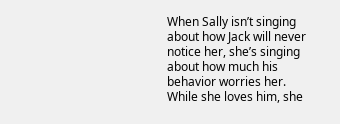When Sally isn’t singing about how Jack will never notice her, she’s singing about how much his behavior worries her. While she loves him, she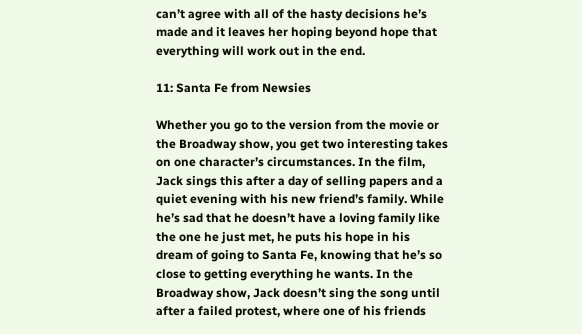can’t agree with all of the hasty decisions he’s made and it leaves her hoping beyond hope that everything will work out in the end.

11: Santa Fe from Newsies

Whether you go to the version from the movie or the Broadway show, you get two interesting takes on one character’s circumstances. In the film, Jack sings this after a day of selling papers and a quiet evening with his new friend’s family. While he’s sad that he doesn’t have a loving family like the one he just met, he puts his hope in his dream of going to Santa Fe, knowing that he’s so close to getting everything he wants. In the Broadway show, Jack doesn’t sing the song until after a failed protest, where one of his friends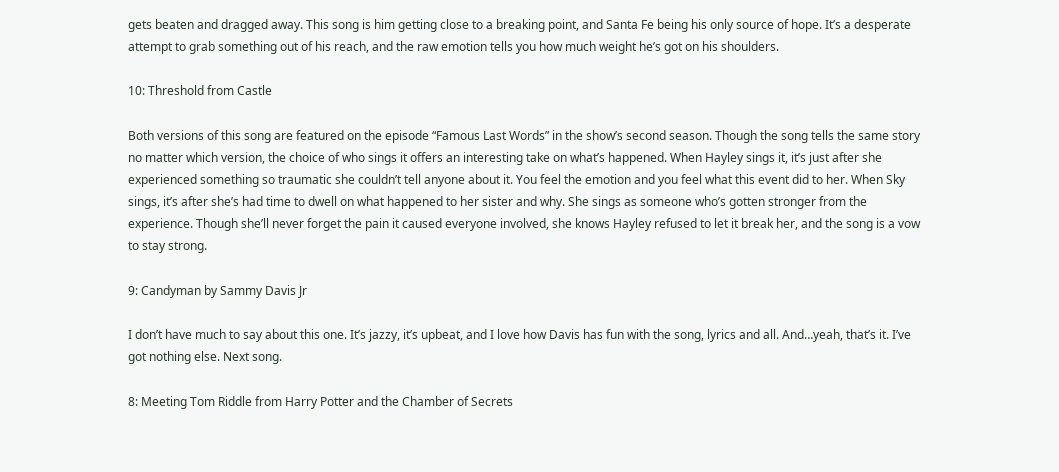gets beaten and dragged away. This song is him getting close to a breaking point, and Santa Fe being his only source of hope. It’s a desperate attempt to grab something out of his reach, and the raw emotion tells you how much weight he’s got on his shoulders.

10: Threshold from Castle

Both versions of this song are featured on the episode “Famous Last Words” in the show’s second season. Though the song tells the same story no matter which version, the choice of who sings it offers an interesting take on what’s happened. When Hayley sings it, it’s just after she experienced something so traumatic she couldn’t tell anyone about it. You feel the emotion and you feel what this event did to her. When Sky sings, it’s after she’s had time to dwell on what happened to her sister and why. She sings as someone who’s gotten stronger from the experience. Though she’ll never forget the pain it caused everyone involved, she knows Hayley refused to let it break her, and the song is a vow to stay strong.

9: Candyman by Sammy Davis Jr

I don’t have much to say about this one. It’s jazzy, it’s upbeat, and I love how Davis has fun with the song, lyrics and all. And…yeah, that’s it. I’ve got nothing else. Next song.

8: Meeting Tom Riddle from Harry Potter and the Chamber of Secrets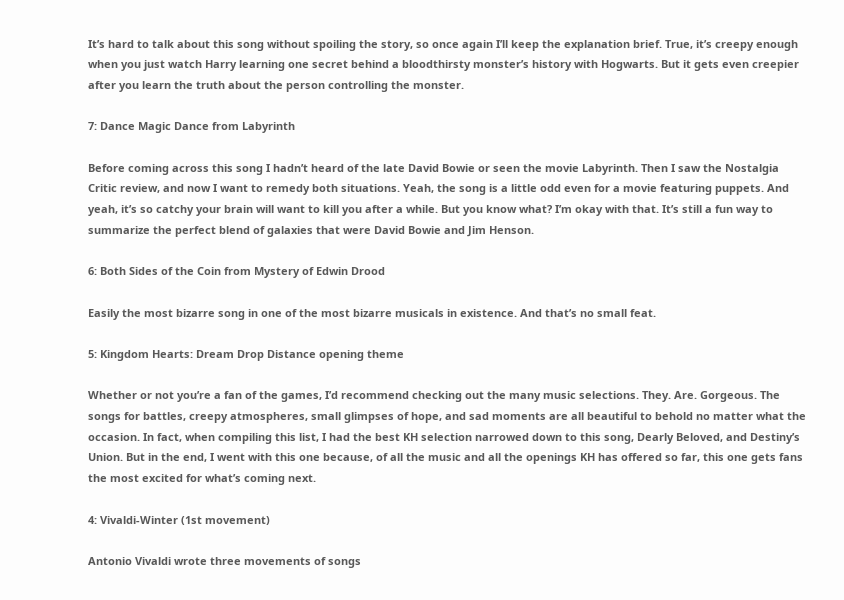It’s hard to talk about this song without spoiling the story, so once again I’ll keep the explanation brief. True, it’s creepy enough when you just watch Harry learning one secret behind a bloodthirsty monster’s history with Hogwarts. But it gets even creepier after you learn the truth about the person controlling the monster.

7: Dance Magic Dance from Labyrinth

Before coming across this song I hadn’t heard of the late David Bowie or seen the movie Labyrinth. Then I saw the Nostalgia Critic review, and now I want to remedy both situations. Yeah, the song is a little odd even for a movie featuring puppets. And yeah, it’s so catchy your brain will want to kill you after a while. But you know what? I’m okay with that. It’s still a fun way to summarize the perfect blend of galaxies that were David Bowie and Jim Henson.

6: Both Sides of the Coin from Mystery of Edwin Drood

Easily the most bizarre song in one of the most bizarre musicals in existence. And that’s no small feat.

5: Kingdom Hearts: Dream Drop Distance opening theme

Whether or not you’re a fan of the games, I’d recommend checking out the many music selections. They. Are. Gorgeous. The songs for battles, creepy atmospheres, small glimpses of hope, and sad moments are all beautiful to behold no matter what the occasion. In fact, when compiling this list, I had the best KH selection narrowed down to this song, Dearly Beloved, and Destiny’s Union. But in the end, I went with this one because, of all the music and all the openings KH has offered so far, this one gets fans the most excited for what’s coming next.

4: Vivaldi-Winter (1st movement)

Antonio Vivaldi wrote three movements of songs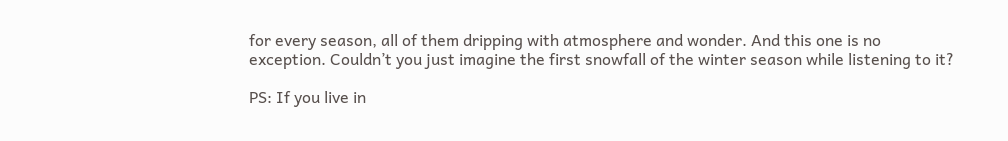for every season, all of them dripping with atmosphere and wonder. And this one is no exception. Couldn’t you just imagine the first snowfall of the winter season while listening to it?

PS: If you live in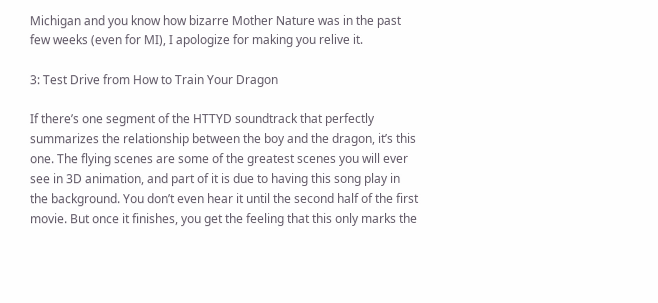Michigan and you know how bizarre Mother Nature was in the past few weeks (even for MI), I apologize for making you relive it.

3: Test Drive from How to Train Your Dragon

If there’s one segment of the HTTYD soundtrack that perfectly summarizes the relationship between the boy and the dragon, it’s this one. The flying scenes are some of the greatest scenes you will ever see in 3D animation, and part of it is due to having this song play in the background. You don’t even hear it until the second half of the first movie. But once it finishes, you get the feeling that this only marks the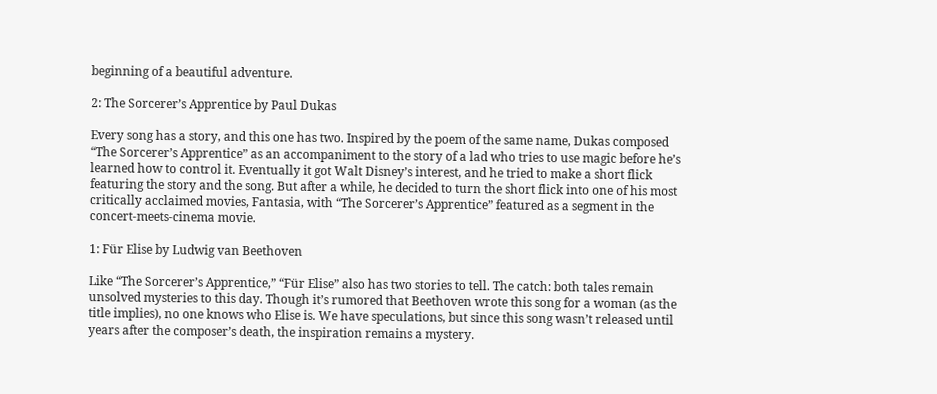beginning of a beautiful adventure.

2: The Sorcerer’s Apprentice by Paul Dukas

Every song has a story, and this one has two. Inspired by the poem of the same name, Dukas composed “The Sorcerer’s Apprentice” as an accompaniment to the story of a lad who tries to use magic before he’s learned how to control it. Eventually it got Walt Disney’s interest, and he tried to make a short flick featuring the story and the song. But after a while, he decided to turn the short flick into one of his most critically acclaimed movies, Fantasia, with “The Sorcerer’s Apprentice” featured as a segment in the concert-meets-cinema movie.

1: Für Elise by Ludwig van Beethoven

Like “The Sorcerer’s Apprentice,” “Für Elise” also has two stories to tell. The catch: both tales remain unsolved mysteries to this day. Though it’s rumored that Beethoven wrote this song for a woman (as the title implies), no one knows who Elise is. We have speculations, but since this song wasn’t released until years after the composer’s death, the inspiration remains a mystery.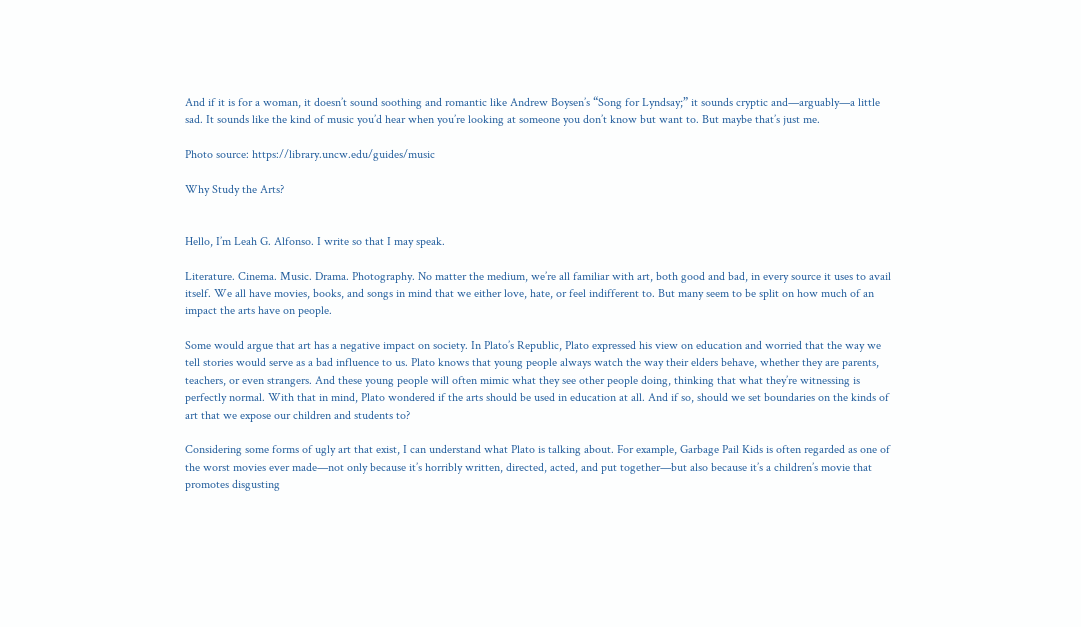And if it is for a woman, it doesn’t sound soothing and romantic like Andrew Boysen’s “Song for Lyndsay;” it sounds cryptic and—arguably—a little sad. It sounds like the kind of music you’d hear when you’re looking at someone you don’t know but want to. But maybe that’s just me.

Photo source: https://library.uncw.edu/guides/music

Why Study the Arts?


Hello, I’m Leah G. Alfonso. I write so that I may speak.

Literature. Cinema. Music. Drama. Photography. No matter the medium, we’re all familiar with art, both good and bad, in every source it uses to avail itself. We all have movies, books, and songs in mind that we either love, hate, or feel indifferent to. But many seem to be split on how much of an impact the arts have on people.

Some would argue that art has a negative impact on society. In Plato’s Republic, Plato expressed his view on education and worried that the way we tell stories would serve as a bad influence to us. Plato knows that young people always watch the way their elders behave, whether they are parents, teachers, or even strangers. And these young people will often mimic what they see other people doing, thinking that what they’re witnessing is perfectly normal. With that in mind, Plato wondered if the arts should be used in education at all. And if so, should we set boundaries on the kinds of art that we expose our children and students to?

Considering some forms of ugly art that exist, I can understand what Plato is talking about. For example, Garbage Pail Kids is often regarded as one of the worst movies ever made—not only because it’s horribly written, directed, acted, and put together—but also because it’s a children’s movie that promotes disgusting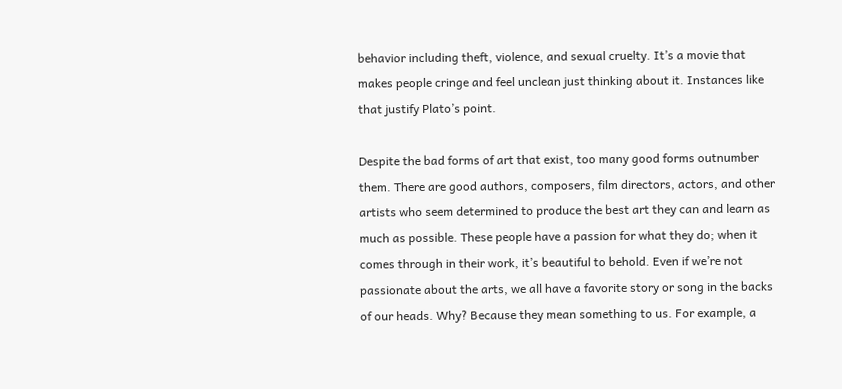behavior including theft, violence, and sexual cruelty. It’s a movie that makes people cringe and feel unclean just thinking about it. Instances like that justify Plato’s point.

Despite the bad forms of art that exist, too many good forms outnumber them. There are good authors, composers, film directors, actors, and other artists who seem determined to produce the best art they can and learn as much as possible. These people have a passion for what they do; when it comes through in their work, it’s beautiful to behold. Even if we’re not passionate about the arts, we all have a favorite story or song in the backs of our heads. Why? Because they mean something to us. For example, a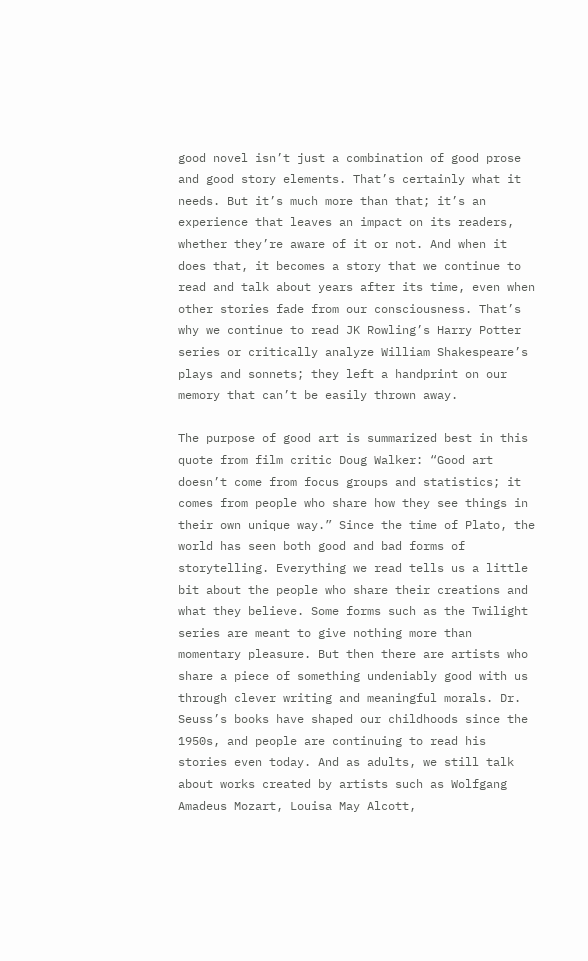good novel isn’t just a combination of good prose and good story elements. That’s certainly what it needs. But it’s much more than that; it’s an experience that leaves an impact on its readers, whether they’re aware of it or not. And when it does that, it becomes a story that we continue to read and talk about years after its time, even when other stories fade from our consciousness. That’s why we continue to read JK Rowling’s Harry Potter series or critically analyze William Shakespeare’s plays and sonnets; they left a handprint on our memory that can’t be easily thrown away.

The purpose of good art is summarized best in this quote from film critic Doug Walker: “Good art doesn’t come from focus groups and statistics; it comes from people who share how they see things in their own unique way.” Since the time of Plato, the world has seen both good and bad forms of storytelling. Everything we read tells us a little bit about the people who share their creations and what they believe. Some forms such as the Twilight series are meant to give nothing more than momentary pleasure. But then there are artists who share a piece of something undeniably good with us through clever writing and meaningful morals. Dr. Seuss’s books have shaped our childhoods since the 1950s, and people are continuing to read his stories even today. And as adults, we still talk about works created by artists such as Wolfgang Amadeus Mozart, Louisa May Alcott,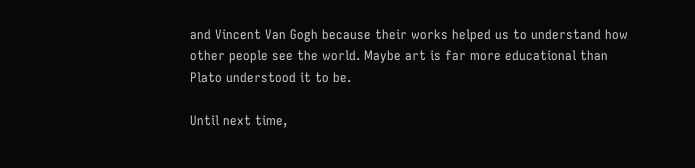and Vincent Van Gogh because their works helped us to understand how other people see the world. Maybe art is far more educational than Plato understood it to be.

Until next time,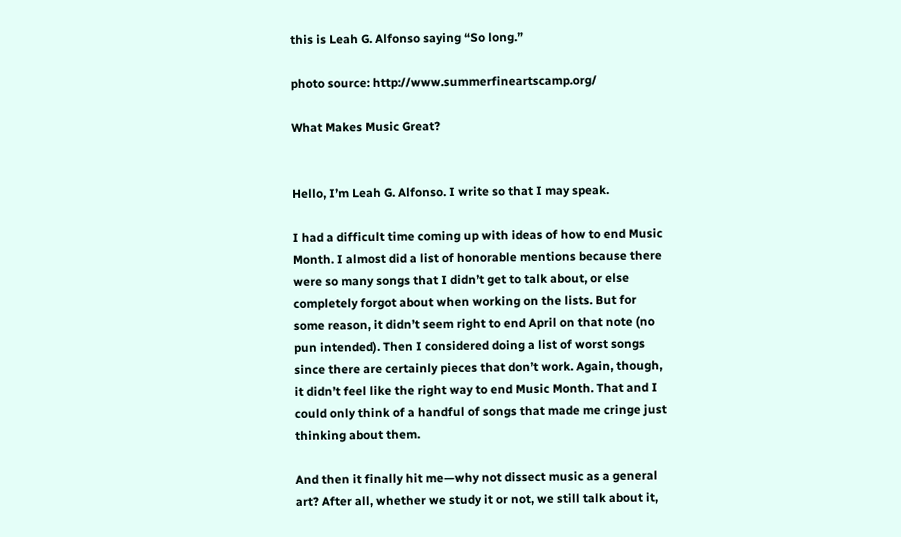this is Leah G. Alfonso saying “So long.”

photo source: http://www.summerfineartscamp.org/

What Makes Music Great?


Hello, I’m Leah G. Alfonso. I write so that I may speak.

I had a difficult time coming up with ideas of how to end Music Month. I almost did a list of honorable mentions because there were so many songs that I didn’t get to talk about, or else completely forgot about when working on the lists. But for some reason, it didn’t seem right to end April on that note (no pun intended). Then I considered doing a list of worst songs since there are certainly pieces that don’t work. Again, though, it didn’t feel like the right way to end Music Month. That and I could only think of a handful of songs that made me cringe just thinking about them.

And then it finally hit me—why not dissect music as a general art? After all, whether we study it or not, we still talk about it,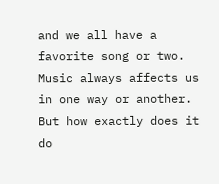and we all have a favorite song or two. Music always affects us in one way or another. But how exactly does it do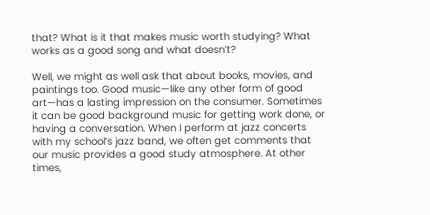that? What is it that makes music worth studying? What works as a good song and what doesn’t?

Well, we might as well ask that about books, movies, and paintings too. Good music—like any other form of good art—has a lasting impression on the consumer. Sometimes it can be good background music for getting work done, or having a conversation. When I perform at jazz concerts with my school’s jazz band, we often get comments that our music provides a good study atmosphere. At other times,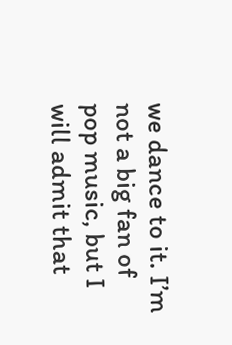we dance to it. I’m not a big fan of pop music, but I will admit that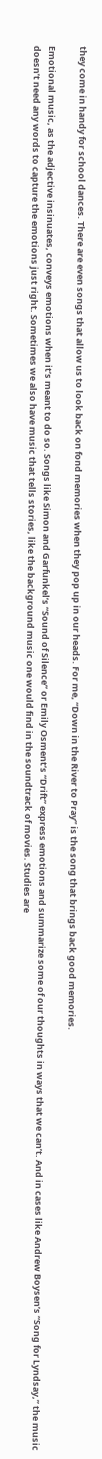they come in handy for school dances. There are even songs that allow us to look back on fond memories when they pop up in our heads. For me, “Down in the River to Pray” is the song that brings back good memories.

Emotional music, as the adjective insinuates, conveys emotions when it’s meant to do so. Songs like Simon and Garfunkel’s “Sound of Silence” or Emily Osment’s “Drift” express emotions and summarize some of our thoughts in ways that we can’t. And in cases like Andrew Boysen’s “Song for Lyndsay,” the music doesn’t need any words to capture the emotions just right. Sometimes we also have music that tells stories, like the background music one would find in the soundtrack of movies. Studies are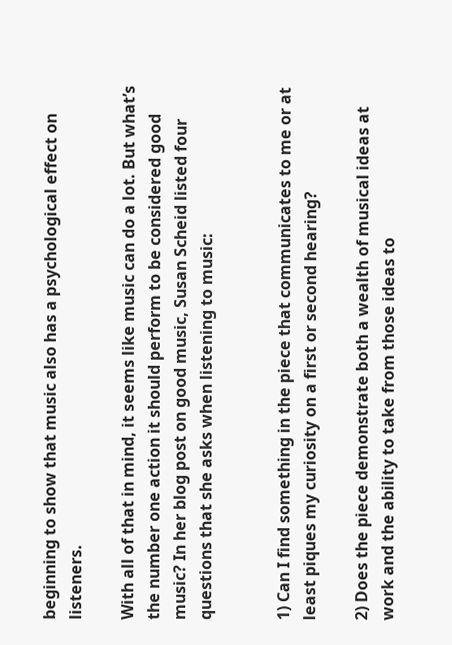beginning to show that music also has a psychological effect on listeners.

With all of that in mind, it seems like music can do a lot. But what’s the number one action it should perform to be considered good music? In her blog post on good music, Susan Scheid listed four questions that she asks when listening to music:


1) Can I find something in the piece that communicates to me or at least piques my curiosity on a first or second hearing?

2) Does the piece demonstrate both a wealth of musical ideas at work and the ability to take from those ideas to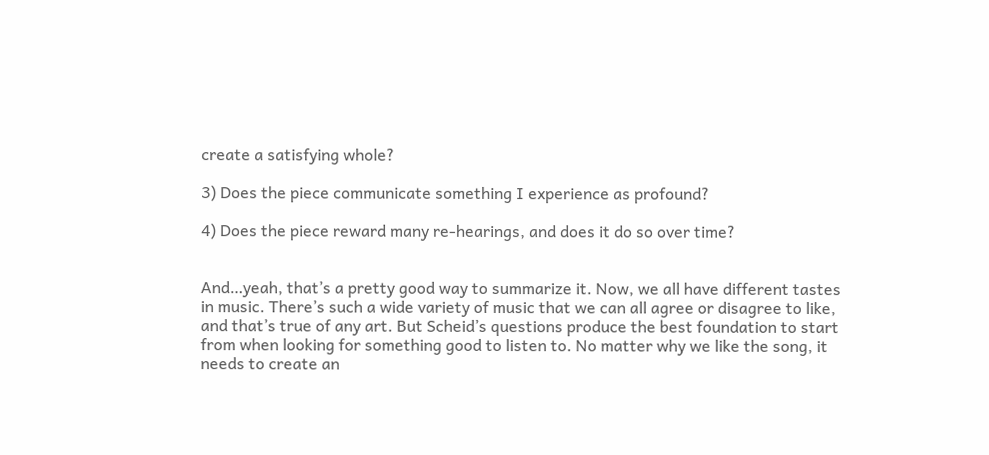create a satisfying whole?

3) Does the piece communicate something I experience as profound?

4) Does the piece reward many re-hearings, and does it do so over time?


And…yeah, that’s a pretty good way to summarize it. Now, we all have different tastes in music. There’s such a wide variety of music that we can all agree or disagree to like, and that’s true of any art. But Scheid’s questions produce the best foundation to start from when looking for something good to listen to. No matter why we like the song, it needs to create an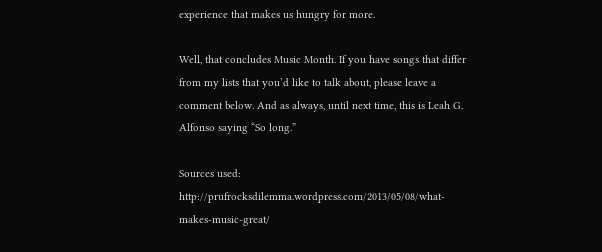experience that makes us hungry for more.

Well, that concludes Music Month. If you have songs that differ from my lists that you’d like to talk about, please leave a comment below. And as always, until next time, this is Leah G. Alfonso saying “So long.”

Sources used: http://prufrocksdilemma.wordpress.com/2013/05/08/what-makes-music-great/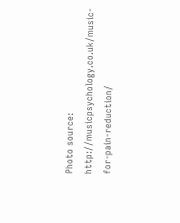Photo source: http://musicpsychology.co.uk/music-for-pain-reduction/